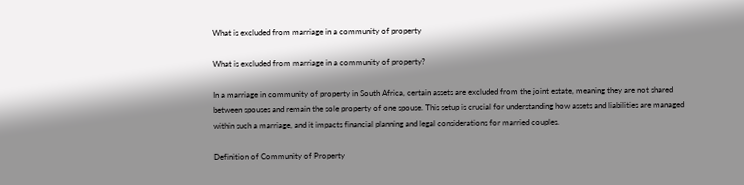What is excluded from marriage in a community of property

What is excluded from marriage in a community of property?

In a marriage in community of property in South Africa, certain assets are excluded from the joint estate, meaning they are not shared between spouses and remain the sole property of one spouse. This setup is crucial for understanding how assets and liabilities are managed within such a marriage, and it impacts financial planning and legal considerations for married couples.

Definition of Community of Property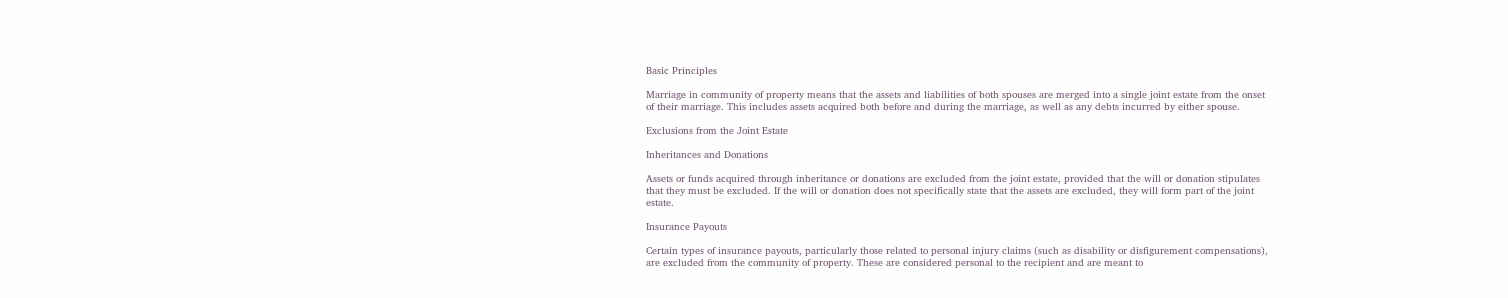Basic Principles

Marriage in community of property means that the assets and liabilities of both spouses are merged into a single joint estate from the onset of their marriage. This includes assets acquired both before and during the marriage, as well as any debts incurred by either spouse.

Exclusions from the Joint Estate

Inheritances and Donations

Assets or funds acquired through inheritance or donations are excluded from the joint estate, provided that the will or donation stipulates that they must be excluded. If the will or donation does not specifically state that the assets are excluded, they will form part of the joint estate.

Insurance Payouts

Certain types of insurance payouts, particularly those related to personal injury claims (such as disability or disfigurement compensations), are excluded from the community of property. These are considered personal to the recipient and are meant to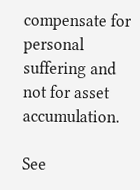compensate for personal suffering and not for asset accumulation.

See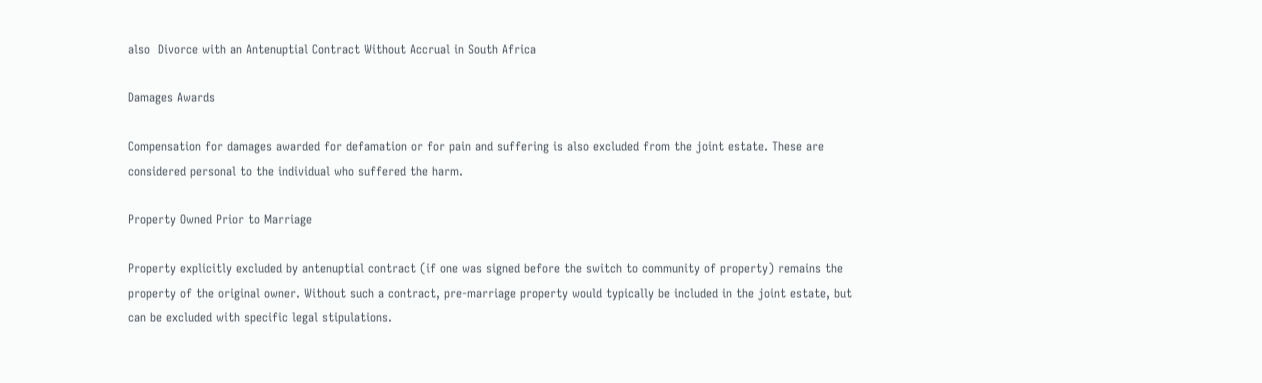also  Divorce with an Antenuptial Contract Without Accrual in South Africa

Damages Awards

Compensation for damages awarded for defamation or for pain and suffering is also excluded from the joint estate. These are considered personal to the individual who suffered the harm.

Property Owned Prior to Marriage

Property explicitly excluded by antenuptial contract (if one was signed before the switch to community of property) remains the property of the original owner. Without such a contract, pre-marriage property would typically be included in the joint estate, but can be excluded with specific legal stipulations.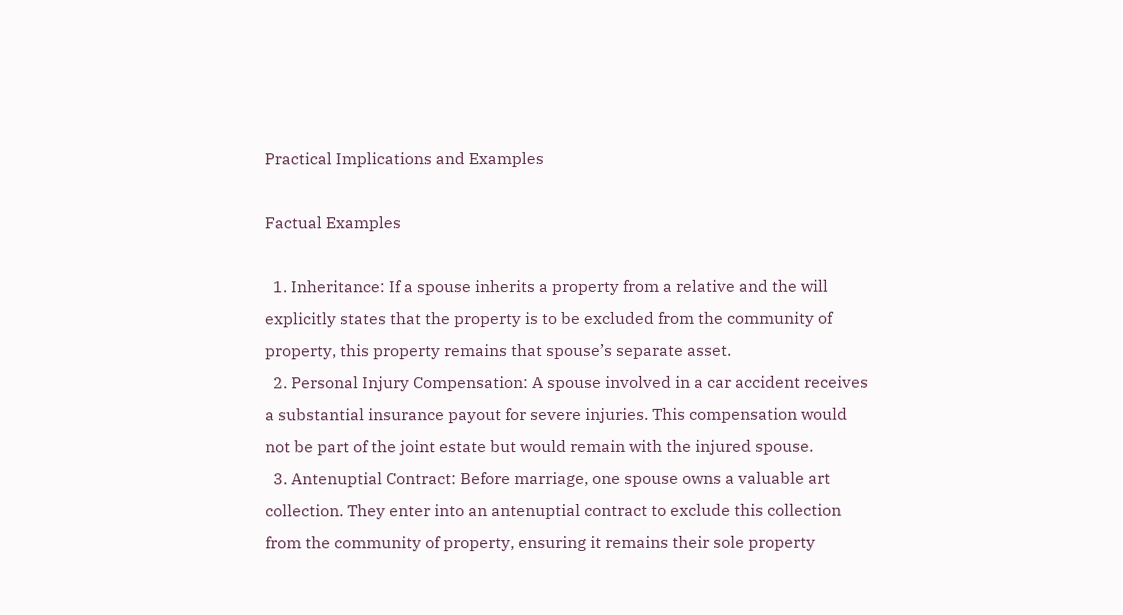Practical Implications and Examples

Factual Examples

  1. Inheritance: If a spouse inherits a property from a relative and the will explicitly states that the property is to be excluded from the community of property, this property remains that spouse’s separate asset.
  2. Personal Injury Compensation: A spouse involved in a car accident receives a substantial insurance payout for severe injuries. This compensation would not be part of the joint estate but would remain with the injured spouse.
  3. Antenuptial Contract: Before marriage, one spouse owns a valuable art collection. They enter into an antenuptial contract to exclude this collection from the community of property, ensuring it remains their sole property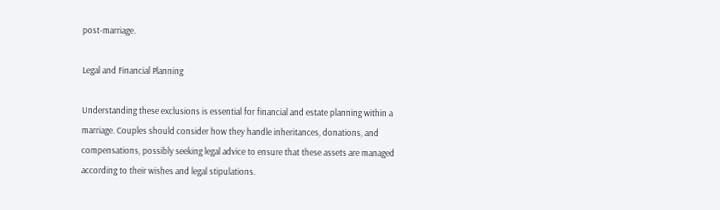post-marriage.

Legal and Financial Planning

Understanding these exclusions is essential for financial and estate planning within a marriage. Couples should consider how they handle inheritances, donations, and compensations, possibly seeking legal advice to ensure that these assets are managed according to their wishes and legal stipulations.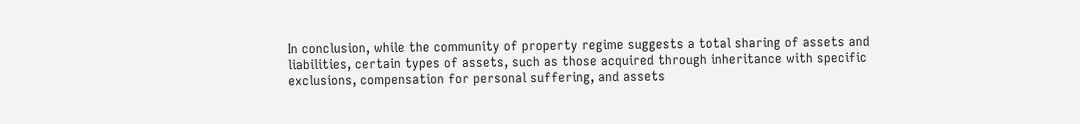In conclusion, while the community of property regime suggests a total sharing of assets and liabilities, certain types of assets, such as those acquired through inheritance with specific exclusions, compensation for personal suffering, and assets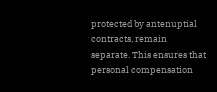protected by antenuptial contracts, remain separate. This ensures that personal compensation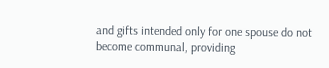and gifts intended only for one spouse do not become communal, providing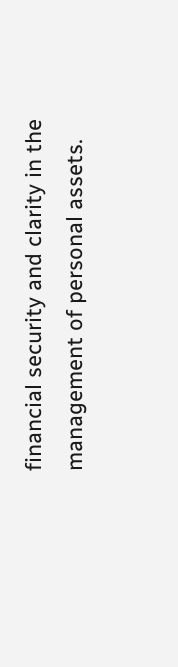financial security and clarity in the management of personal assets.